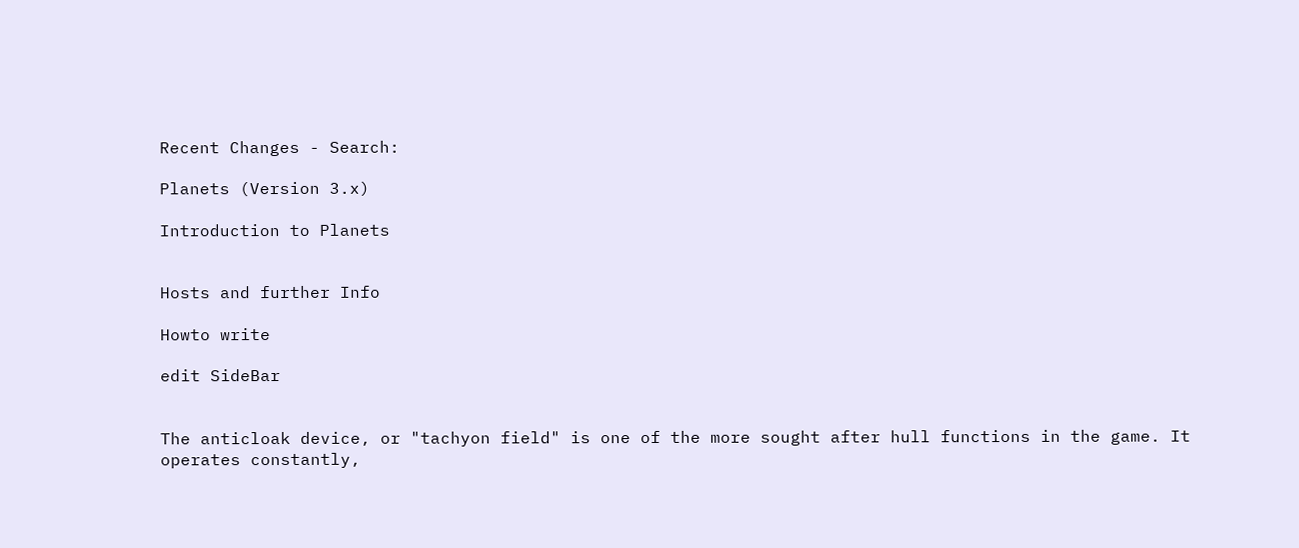Recent Changes - Search:

Planets (Version 3.x)

Introduction to Planets


Hosts and further Info

Howto write

edit SideBar


The anticloak device, or "tachyon field" is one of the more sought after hull functions in the game. It operates constantly,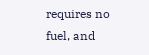requires no fuel, and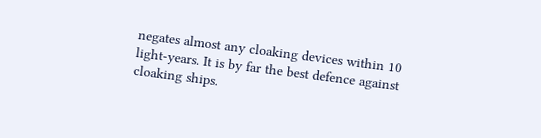negates almost any cloaking devices within 10 light-years. It is by far the best defence against cloaking ships.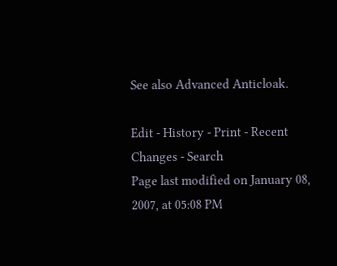See also Advanced Anticloak.

Edit - History - Print - Recent Changes - Search
Page last modified on January 08, 2007, at 05:08 PM